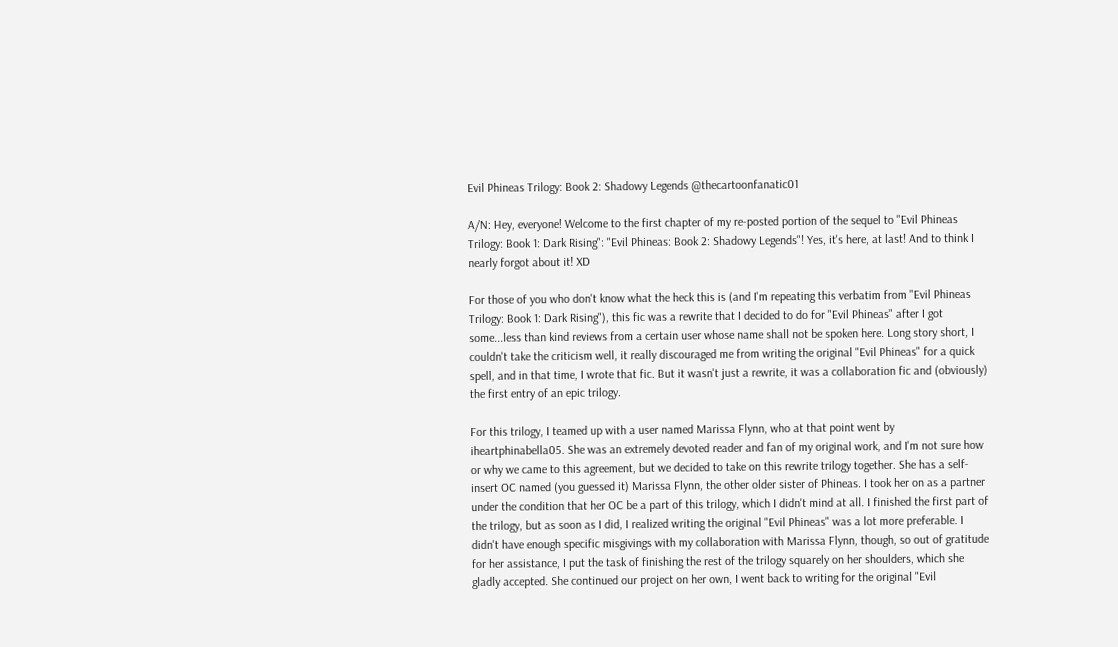Evil Phineas Trilogy: Book 2: Shadowy Legends @thecartoonfanatic01

A/N: Hey, everyone! Welcome to the first chapter of my re-posted portion of the sequel to "Evil Phineas Trilogy: Book 1: Dark Rising": "Evil Phineas: Book 2: Shadowy Legends"! Yes, it's here, at last! And to think I nearly forgot about it! XD

For those of you who don't know what the heck this is (and I'm repeating this verbatim from "Evil Phineas Trilogy: Book 1: Dark Rising"), this fic was a rewrite that I decided to do for "Evil Phineas" after I got some...less than kind reviews from a certain user whose name shall not be spoken here. Long story short, I couldn't take the criticism well, it really discouraged me from writing the original "Evil Phineas" for a quick spell, and in that time, I wrote that fic. But it wasn't just a rewrite, it was a collaboration fic and (obviously) the first entry of an epic trilogy.

For this trilogy, I teamed up with a user named Marissa Flynn, who at that point went by iheartphinabella05. She was an extremely devoted reader and fan of my original work, and I'm not sure how or why we came to this agreement, but we decided to take on this rewrite trilogy together. She has a self-insert OC named (you guessed it) Marissa Flynn, the other older sister of Phineas. I took her on as a partner under the condition that her OC be a part of this trilogy, which I didn't mind at all. I finished the first part of the trilogy, but as soon as I did, I realized writing the original "Evil Phineas" was a lot more preferable. I didn't have enough specific misgivings with my collaboration with Marissa Flynn, though, so out of gratitude for her assistance, I put the task of finishing the rest of the trilogy squarely on her shoulders, which she gladly accepted. She continued our project on her own, I went back to writing for the original "Evil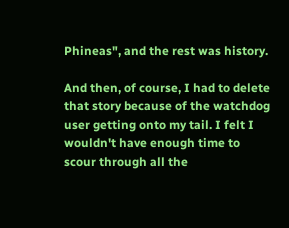Phineas", and the rest was history.

And then, of course, I had to delete that story because of the watchdog user getting onto my tail. I felt I wouldn't have enough time to scour through all the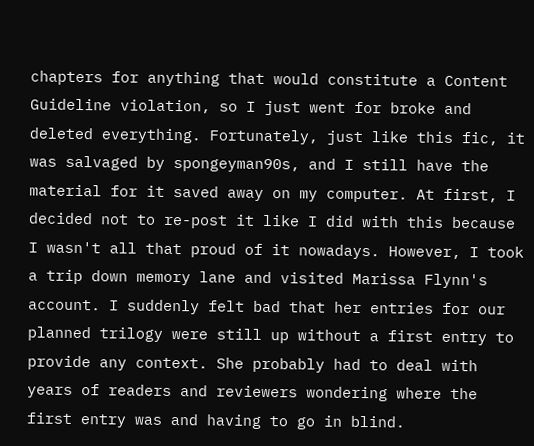chapters for anything that would constitute a Content Guideline violation, so I just went for broke and deleted everything. Fortunately, just like this fic, it was salvaged by spongeyman90s, and I still have the material for it saved away on my computer. At first, I decided not to re-post it like I did with this because I wasn't all that proud of it nowadays. However, I took a trip down memory lane and visited Marissa Flynn's account. I suddenly felt bad that her entries for our planned trilogy were still up without a first entry to provide any context. She probably had to deal with years of readers and reviewers wondering where the first entry was and having to go in blind.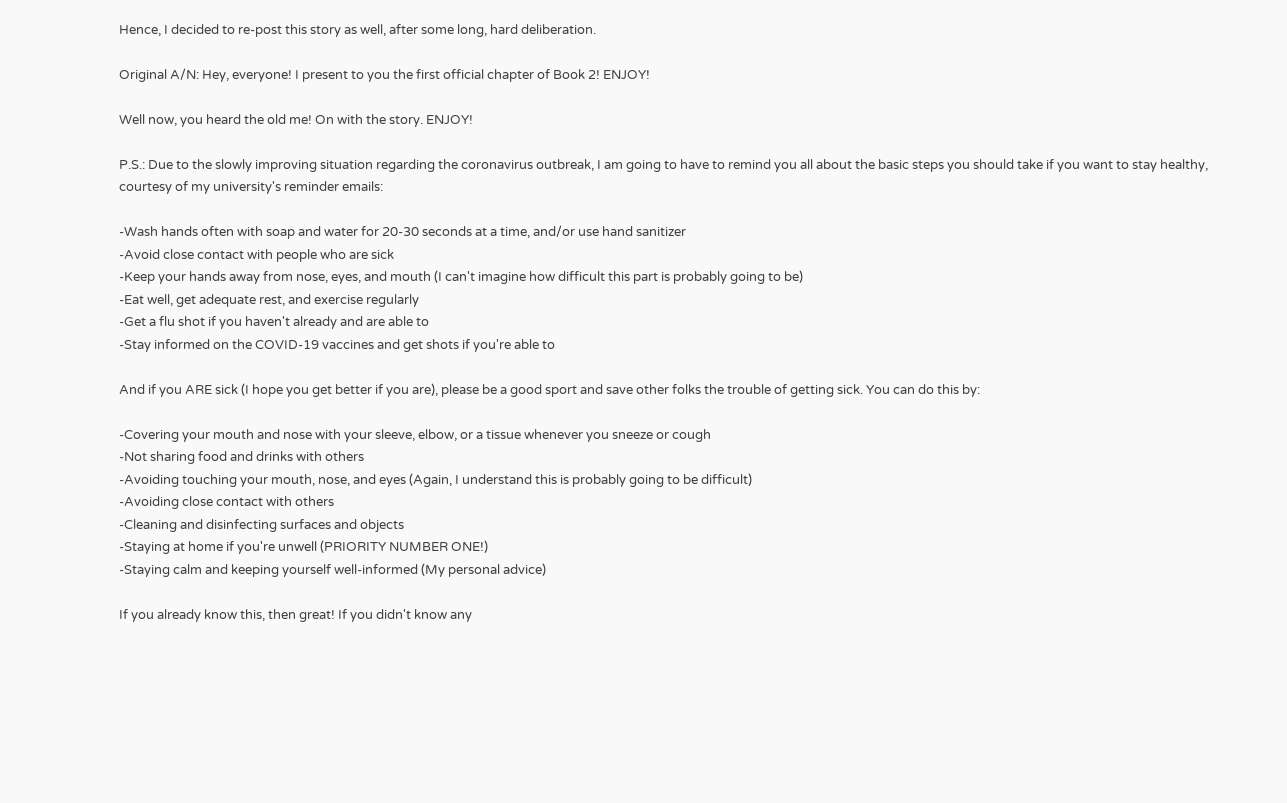Hence, I decided to re-post this story as well, after some long, hard deliberation.

Original A/N: Hey, everyone! I present to you the first official chapter of Book 2! ENJOY!

Well now, you heard the old me! On with the story. ENJOY!

P.S.: Due to the slowly improving situation regarding the coronavirus outbreak, I am going to have to remind you all about the basic steps you should take if you want to stay healthy, courtesy of my university's reminder emails:

-Wash hands often with soap and water for 20-30 seconds at a time, and/or use hand sanitizer
-Avoid close contact with people who are sick
-Keep your hands away from nose, eyes, and mouth (I can't imagine how difficult this part is probably going to be)
-Eat well, get adequate rest, and exercise regularly
-Get a flu shot if you haven't already and are able to
-Stay informed on the COVID-19 vaccines and get shots if you're able to

And if you ARE sick (I hope you get better if you are), please be a good sport and save other folks the trouble of getting sick. You can do this by:

-Covering your mouth and nose with your sleeve, elbow, or a tissue whenever you sneeze or cough
-Not sharing food and drinks with others
-Avoiding touching your mouth, nose, and eyes (Again, I understand this is probably going to be difficult)
-Avoiding close contact with others
-Cleaning and disinfecting surfaces and objects
-Staying at home if you're unwell (PRIORITY NUMBER ONE!)
-Staying calm and keeping yourself well-informed (My personal advice)

If you already know this, then great! If you didn't know any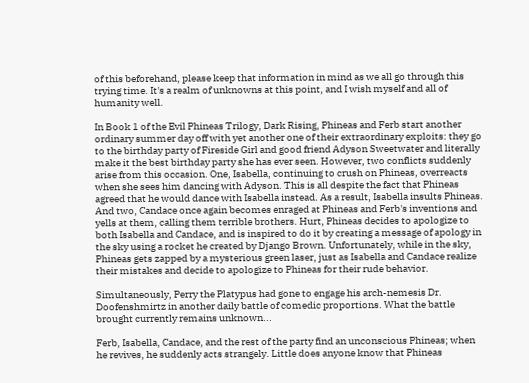of this beforehand, please keep that information in mind as we all go through this trying time. It's a realm of unknowns at this point, and I wish myself and all of humanity well.

In Book 1 of the Evil Phineas Trilogy, Dark Rising, Phineas and Ferb start another ordinary summer day off with yet another one of their extraordinary exploits: they go to the birthday party of Fireside Girl and good friend Adyson Sweetwater and literally make it the best birthday party she has ever seen. However, two conflicts suddenly arise from this occasion. One, Isabella, continuing to crush on Phineas, overreacts when she sees him dancing with Adyson. This is all despite the fact that Phineas agreed that he would dance with Isabella instead. As a result, Isabella insults Phineas. And two, Candace once again becomes enraged at Phineas and Ferb's inventions and yells at them, calling them terrible brothers. Hurt, Phineas decides to apologize to both Isabella and Candace, and is inspired to do it by creating a message of apology in the sky using a rocket he created by Django Brown. Unfortunately, while in the sky, Phineas gets zapped by a mysterious green laser, just as Isabella and Candace realize their mistakes and decide to apologize to Phineas for their rude behavior.

Simultaneously, Perry the Platypus had gone to engage his arch-nemesis Dr. Doofenshmirtz in another daily battle of comedic proportions. What the battle brought currently remains unknown...

Ferb, Isabella, Candace, and the rest of the party find an unconscious Phineas; when he revives, he suddenly acts strangely. Little does anyone know that Phineas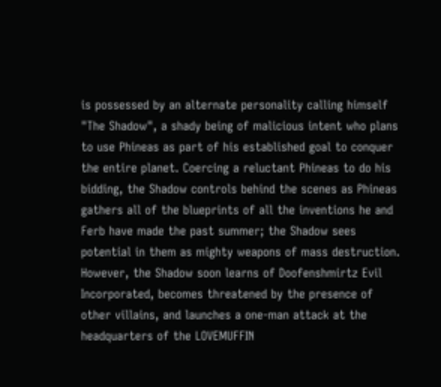is possessed by an alternate personality calling himself "The Shadow", a shady being of malicious intent who plans to use Phineas as part of his established goal to conquer the entire planet. Coercing a reluctant Phineas to do his bidding, the Shadow controls behind the scenes as Phineas gathers all of the blueprints of all the inventions he and Ferb have made the past summer; the Shadow sees potential in them as mighty weapons of mass destruction. However, the Shadow soon learns of Doofenshmirtz Evil Incorporated, becomes threatened by the presence of other villains, and launches a one-man attack at the headquarters of the LOVEMUFFIN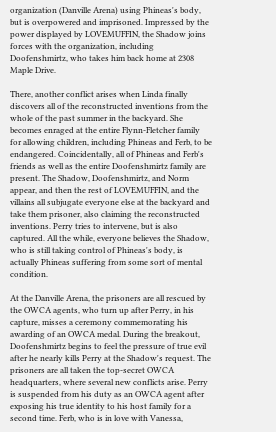organization (Danville Arena) using Phineas's body, but is overpowered and imprisoned. Impressed by the power displayed by LOVEMUFFIN, the Shadow joins forces with the organization, including Doofenshmirtz, who takes him back home at 2308 Maple Drive.

There, another conflict arises when Linda finally discovers all of the reconstructed inventions from the whole of the past summer in the backyard. She becomes enraged at the entire Flynn-Fletcher family for allowing children, including Phineas and Ferb, to be endangered. Coincidentally, all of Phineas and Ferb's friends as well as the entire Doofenshmirtz family are present. The Shadow, Doofenshmirtz, and Norm appear, and then the rest of LOVEMUFFIN, and the villains all subjugate everyone else at the backyard and take them prisoner, also claiming the reconstructed inventions. Perry tries to intervene, but is also captured. All the while, everyone believes the Shadow, who is still taking control of Phineas's body, is actually Phineas suffering from some sort of mental condition.

At the Danville Arena, the prisoners are all rescued by the OWCA agents, who turn up after Perry, in his capture, misses a ceremony commemorating his awarding of an OWCA medal. During the breakout, Doofenshmirtz begins to feel the pressure of true evil after he nearly kills Perry at the Shadow's request. The prisoners are all taken the top-secret OWCA headquarters, where several new conflicts arise. Perry is suspended from his duty as an OWCA agent after exposing his true identity to his host family for a second time. Ferb, who is in love with Vanessa,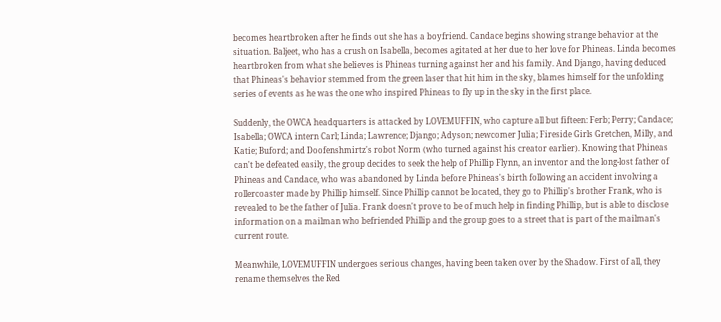becomes heartbroken after he finds out she has a boyfriend. Candace begins showing strange behavior at the situation. Baljeet, who has a crush on Isabella, becomes agitated at her due to her love for Phineas. Linda becomes heartbroken from what she believes is Phineas turning against her and his family. And Django, having deduced that Phineas's behavior stemmed from the green laser that hit him in the sky, blames himself for the unfolding series of events as he was the one who inspired Phineas to fly up in the sky in the first place.

Suddenly, the OWCA headquarters is attacked by LOVEMUFFIN, who capture all but fifteen: Ferb; Perry; Candace; Isabella; OWCA intern Carl; Linda; Lawrence; Django; Adyson; newcomer Julia; Fireside Girls Gretchen, Milly, and Katie; Buford; and Doofenshmirtz's robot Norm (who turned against his creator earlier). Knowing that Phineas can't be defeated easily, the group decides to seek the help of Phillip Flynn, an inventor and the long-lost father of Phineas and Candace, who was abandoned by Linda before Phineas's birth following an accident involving a rollercoaster made by Phillip himself. Since Phillip cannot be located, they go to Phillip's brother Frank, who is revealed to be the father of Julia. Frank doesn't prove to be of much help in finding Phillip, but is able to disclose information on a mailman who befriended Phillip and the group goes to a street that is part of the mailman's current route.

Meanwhile, LOVEMUFFIN undergoes serious changes, having been taken over by the Shadow. First of all, they rename themselves the Red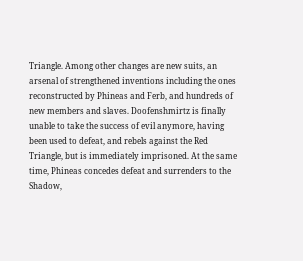Triangle. Among other changes are new suits, an arsenal of strengthened inventions including the ones reconstructed by Phineas and Ferb, and hundreds of new members and slaves. Doofenshmirtz is finally unable to take the success of evil anymore, having been used to defeat, and rebels against the Red Triangle, but is immediately imprisoned. At the same time, Phineas concedes defeat and surrenders to the Shadow,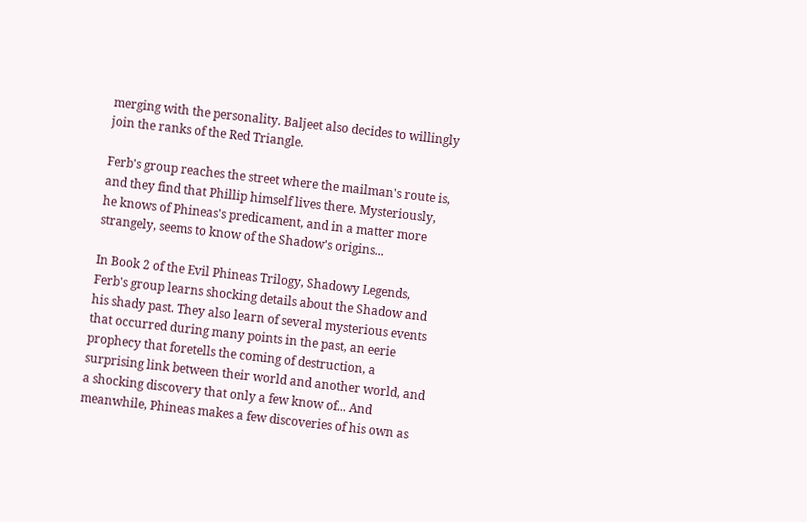merging with the personality. Baljeet also decides to willingly join the ranks of the Red Triangle.

Ferb's group reaches the street where the mailman's route is, and they find that Phillip himself lives there. Mysteriously, he knows of Phineas's predicament, and in a matter more strangely, seems to know of the Shadow's origins...

In Book 2 of the Evil Phineas Trilogy, Shadowy Legends, Ferb's group learns shocking details about the Shadow and his shady past. They also learn of several mysterious events that occurred during many points in the past, an eerie prophecy that foretells the coming of destruction, a surprising link between their world and another world, and a shocking discovery that only a few know of... And meanwhile, Phineas makes a few discoveries of his own as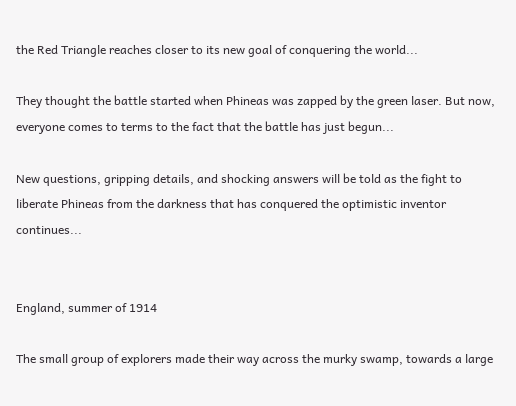the Red Triangle reaches closer to its new goal of conquering the world...

They thought the battle started when Phineas was zapped by the green laser. But now, everyone comes to terms to the fact that the battle has just begun...

New questions, gripping details, and shocking answers will be told as the fight to liberate Phineas from the darkness that has conquered the optimistic inventor continues...


England, summer of 1914

The small group of explorers made their way across the murky swamp, towards a large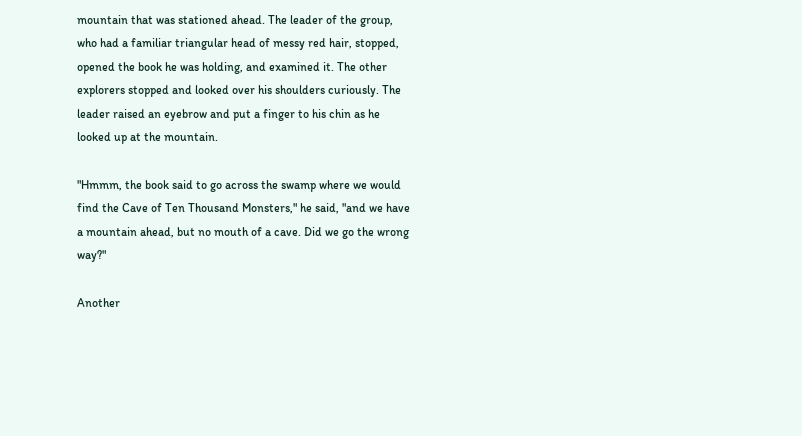mountain that was stationed ahead. The leader of the group, who had a familiar triangular head of messy red hair, stopped, opened the book he was holding, and examined it. The other explorers stopped and looked over his shoulders curiously. The leader raised an eyebrow and put a finger to his chin as he looked up at the mountain.

"Hmmm, the book said to go across the swamp where we would find the Cave of Ten Thousand Monsters," he said, "and we have a mountain ahead, but no mouth of a cave. Did we go the wrong way?"

Another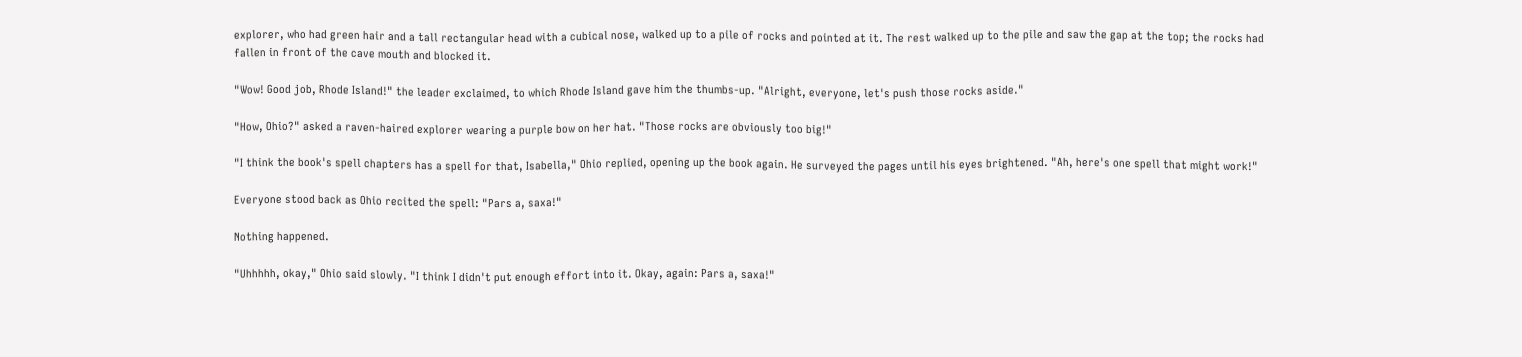explorer, who had green hair and a tall rectangular head with a cubical nose, walked up to a pile of rocks and pointed at it. The rest walked up to the pile and saw the gap at the top; the rocks had fallen in front of the cave mouth and blocked it.

"Wow! Good job, Rhode Island!" the leader exclaimed, to which Rhode Island gave him the thumbs-up. "Alright, everyone, let's push those rocks aside."

"How, Ohio?" asked a raven-haired explorer wearing a purple bow on her hat. "Those rocks are obviously too big!"

"I think the book's spell chapters has a spell for that, Isabella," Ohio replied, opening up the book again. He surveyed the pages until his eyes brightened. "Ah, here's one spell that might work!"

Everyone stood back as Ohio recited the spell: "Pars a, saxa!"

Nothing happened.

"Uhhhhh, okay," Ohio said slowly. "I think I didn't put enough effort into it. Okay, again: Pars a, saxa!"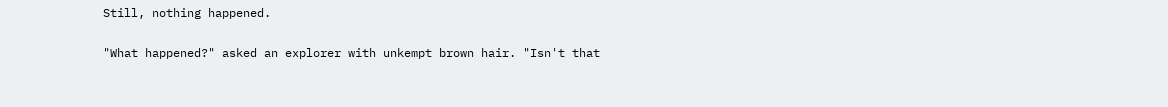Still, nothing happened.

"What happened?" asked an explorer with unkempt brown hair. "Isn't that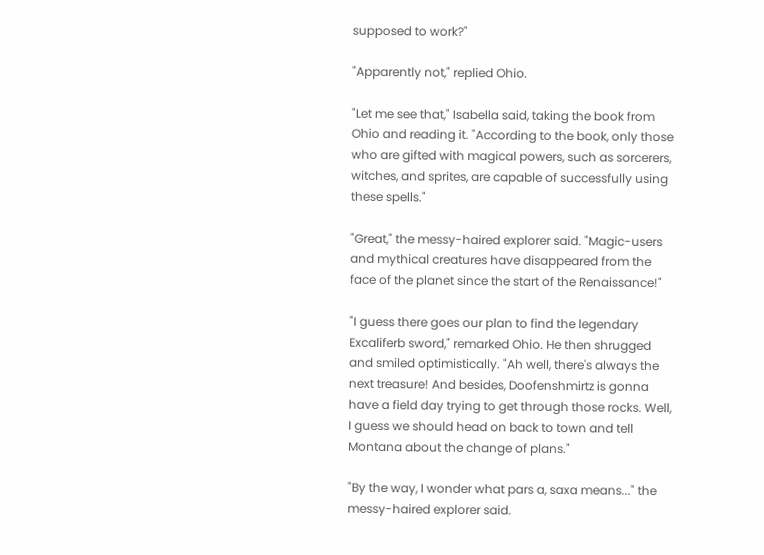supposed to work?"

"Apparently not," replied Ohio.

"Let me see that," Isabella said, taking the book from Ohio and reading it. "According to the book, only those who are gifted with magical powers, such as sorcerers, witches, and sprites, are capable of successfully using these spells."

"Great," the messy-haired explorer said. "Magic-users and mythical creatures have disappeared from the face of the planet since the start of the Renaissance!"

"I guess there goes our plan to find the legendary Excaliferb sword," remarked Ohio. He then shrugged and smiled optimistically. "Ah well, there's always the next treasure! And besides, Doofenshmirtz is gonna have a field day trying to get through those rocks. Well, I guess we should head on back to town and tell Montana about the change of plans."

"By the way, I wonder what pars a, saxa means..." the messy-haired explorer said.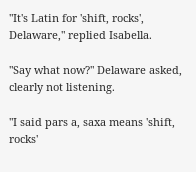"It's Latin for 'shift, rocks', Delaware," replied Isabella.

"Say what now?" Delaware asked, clearly not listening.

"I said pars a, saxa means 'shift, rocks'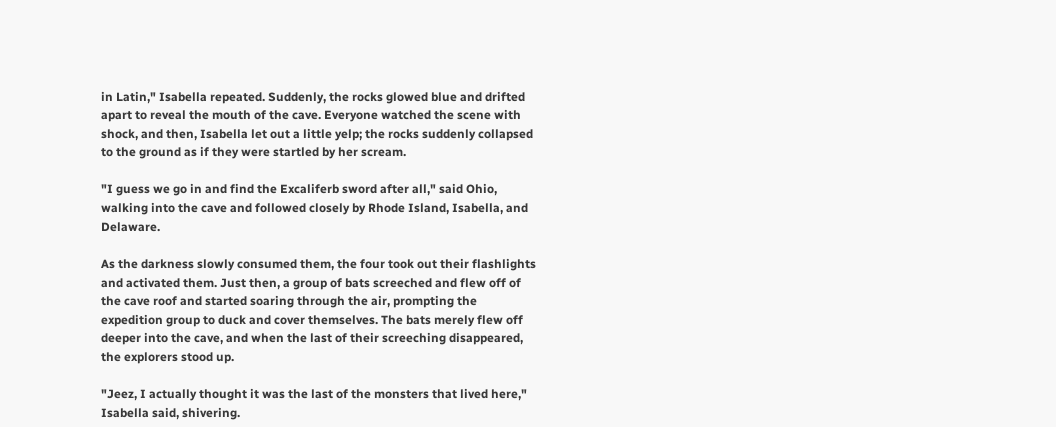in Latin," Isabella repeated. Suddenly, the rocks glowed blue and drifted apart to reveal the mouth of the cave. Everyone watched the scene with shock, and then, Isabella let out a little yelp; the rocks suddenly collapsed to the ground as if they were startled by her scream.

"I guess we go in and find the Excaliferb sword after all," said Ohio, walking into the cave and followed closely by Rhode Island, Isabella, and Delaware.

As the darkness slowly consumed them, the four took out their flashlights and activated them. Just then, a group of bats screeched and flew off of the cave roof and started soaring through the air, prompting the expedition group to duck and cover themselves. The bats merely flew off deeper into the cave, and when the last of their screeching disappeared, the explorers stood up.

"Jeez, I actually thought it was the last of the monsters that lived here," Isabella said, shivering.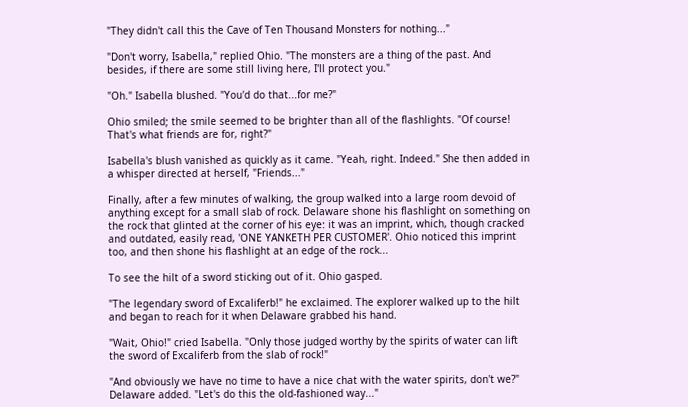"They didn't call this the Cave of Ten Thousand Monsters for nothing..."

"Don't worry, Isabella," replied Ohio. "The monsters are a thing of the past. And besides, if there are some still living here, I'll protect you."

"Oh." Isabella blushed. "You'd do that...for me?"

Ohio smiled; the smile seemed to be brighter than all of the flashlights. "Of course! That's what friends are for, right?"

Isabella's blush vanished as quickly as it came. "Yeah, right. Indeed." She then added in a whisper directed at herself, "Friends..."

Finally, after a few minutes of walking, the group walked into a large room devoid of anything except for a small slab of rock. Delaware shone his flashlight on something on the rock that glinted at the corner of his eye: it was an imprint, which, though cracked and outdated, easily read, 'ONE YANKETH PER CUSTOMER'. Ohio noticed this imprint too, and then shone his flashlight at an edge of the rock...

To see the hilt of a sword sticking out of it. Ohio gasped.

"The legendary sword of Excaliferb!" he exclaimed. The explorer walked up to the hilt and began to reach for it when Delaware grabbed his hand.

"Wait, Ohio!" cried Isabella. "Only those judged worthy by the spirits of water can lift the sword of Excaliferb from the slab of rock!"

"And obviously we have no time to have a nice chat with the water spirits, don't we?" Delaware added. "Let's do this the old-fashioned way..."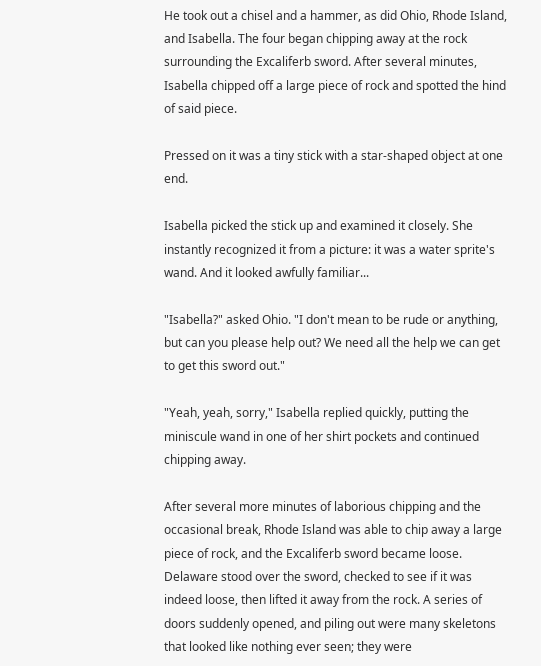He took out a chisel and a hammer, as did Ohio, Rhode Island, and Isabella. The four began chipping away at the rock surrounding the Excaliferb sword. After several minutes, Isabella chipped off a large piece of rock and spotted the hind of said piece.

Pressed on it was a tiny stick with a star-shaped object at one end.

Isabella picked the stick up and examined it closely. She instantly recognized it from a picture: it was a water sprite's wand. And it looked awfully familiar...

"Isabella?" asked Ohio. "I don't mean to be rude or anything, but can you please help out? We need all the help we can get to get this sword out."

"Yeah, yeah, sorry," Isabella replied quickly, putting the miniscule wand in one of her shirt pockets and continued chipping away.

After several more minutes of laborious chipping and the occasional break, Rhode Island was able to chip away a large piece of rock, and the Excaliferb sword became loose. Delaware stood over the sword, checked to see if it was indeed loose, then lifted it away from the rock. A series of doors suddenly opened, and piling out were many skeletons that looked like nothing ever seen; they were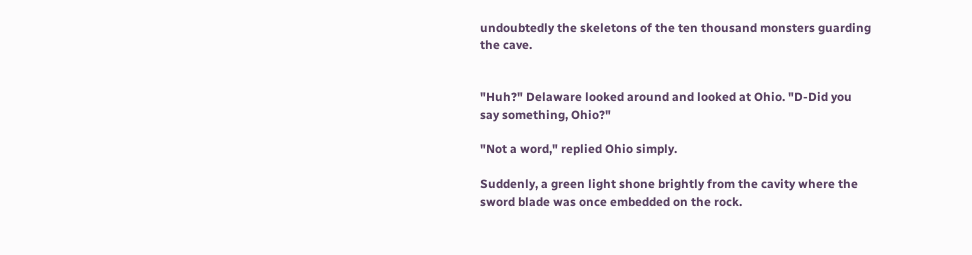undoubtedly the skeletons of the ten thousand monsters guarding the cave.


"Huh?" Delaware looked around and looked at Ohio. "D-Did you say something, Ohio?"

"Not a word," replied Ohio simply.

Suddenly, a green light shone brightly from the cavity where the sword blade was once embedded on the rock.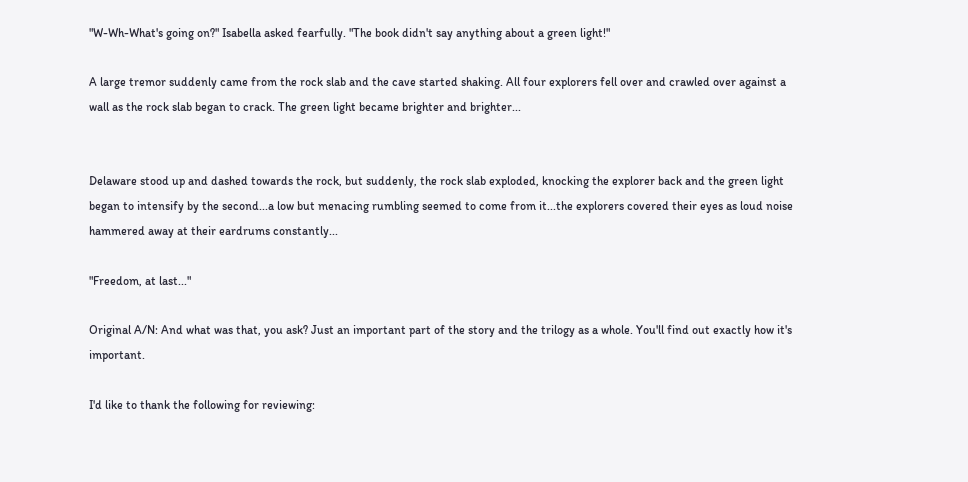"W-Wh-What's going on?" Isabella asked fearfully. "The book didn't say anything about a green light!"

A large tremor suddenly came from the rock slab and the cave started shaking. All four explorers fell over and crawled over against a wall as the rock slab began to crack. The green light became brighter and brighter...


Delaware stood up and dashed towards the rock, but suddenly, the rock slab exploded, knocking the explorer back and the green light began to intensify by the second...a low but menacing rumbling seemed to come from it...the explorers covered their eyes as loud noise hammered away at their eardrums constantly...

"Freedom, at last..."

Original A/N: And what was that, you ask? Just an important part of the story and the trilogy as a whole. You'll find out exactly how it's important.

I'd like to thank the following for reviewing: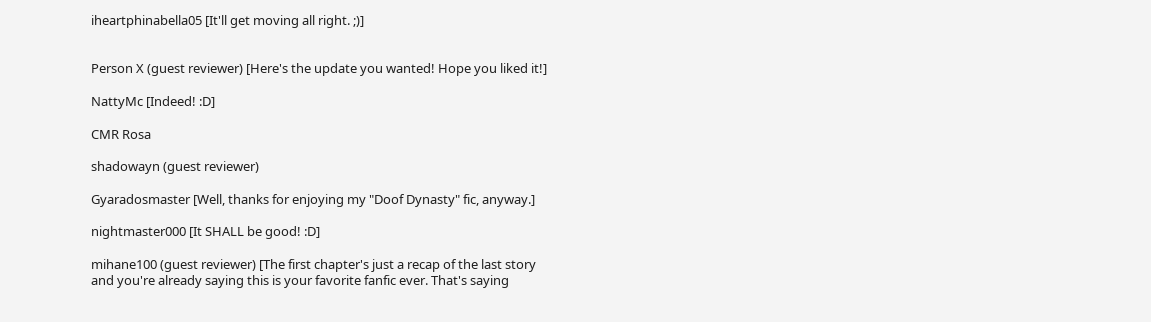iheartphinabella05 [It'll get moving all right. ;)]


Person X (guest reviewer) [Here's the update you wanted! Hope you liked it!]

NattyMc [Indeed! :D]

CMR Rosa

shadowayn (guest reviewer)

Gyaradosmaster [Well, thanks for enjoying my "Doof Dynasty" fic, anyway.]

nightmaster000 [It SHALL be good! :D]

mihane100 (guest reviewer) [The first chapter's just a recap of the last story and you're already saying this is your favorite fanfic ever. That's saying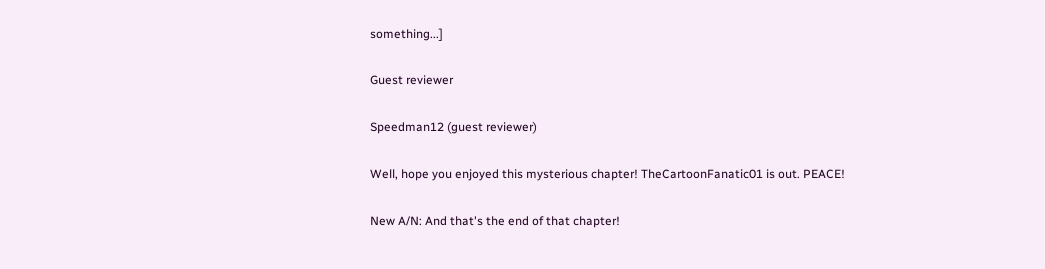something...]

Guest reviewer

Speedman12 (guest reviewer)

Well, hope you enjoyed this mysterious chapter! TheCartoonFanatic01 is out. PEACE!

New A/N: And that's the end of that chapter!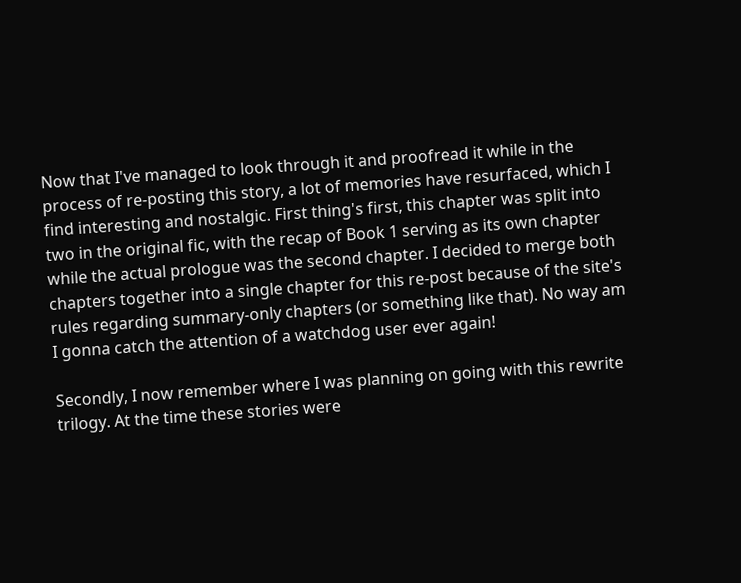Now that I've managed to look through it and proofread it while in the process of re-posting this story, a lot of memories have resurfaced, which I find interesting and nostalgic. First thing's first, this chapter was split into two in the original fic, with the recap of Book 1 serving as its own chapter while the actual prologue was the second chapter. I decided to merge both chapters together into a single chapter for this re-post because of the site's rules regarding summary-only chapters (or something like that). No way am I gonna catch the attention of a watchdog user ever again!

Secondly, I now remember where I was planning on going with this rewrite trilogy. At the time these stories were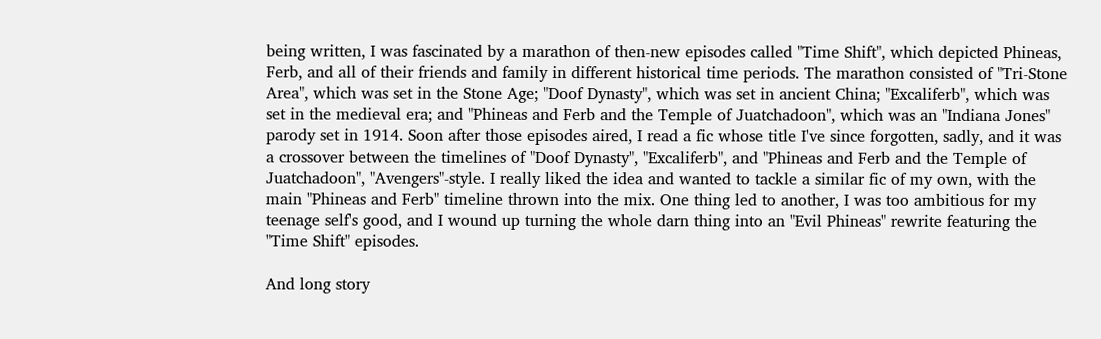being written, I was fascinated by a marathon of then-new episodes called "Time Shift", which depicted Phineas, Ferb, and all of their friends and family in different historical time periods. The marathon consisted of "Tri-Stone Area", which was set in the Stone Age; "Doof Dynasty", which was set in ancient China; "Excaliferb", which was set in the medieval era; and "Phineas and Ferb and the Temple of Juatchadoon", which was an "Indiana Jones" parody set in 1914. Soon after those episodes aired, I read a fic whose title I've since forgotten, sadly, and it was a crossover between the timelines of "Doof Dynasty", "Excaliferb", and "Phineas and Ferb and the Temple of Juatchadoon", "Avengers"-style. I really liked the idea and wanted to tackle a similar fic of my own, with the main "Phineas and Ferb" timeline thrown into the mix. One thing led to another, I was too ambitious for my teenage self's good, and I wound up turning the whole darn thing into an "Evil Phineas" rewrite featuring the "Time Shift" episodes.

And long story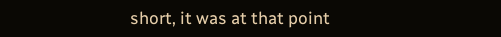short, it was at that point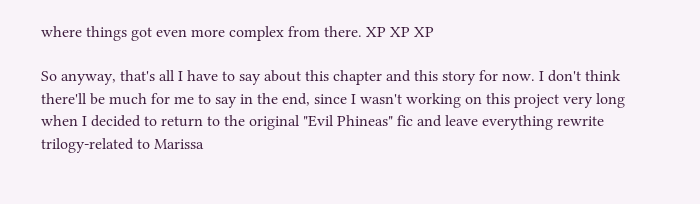where things got even more complex from there. XP XP XP

So anyway, that's all I have to say about this chapter and this story for now. I don't think there'll be much for me to say in the end, since I wasn't working on this project very long when I decided to return to the original "Evil Phineas" fic and leave everything rewrite trilogy-related to Marissa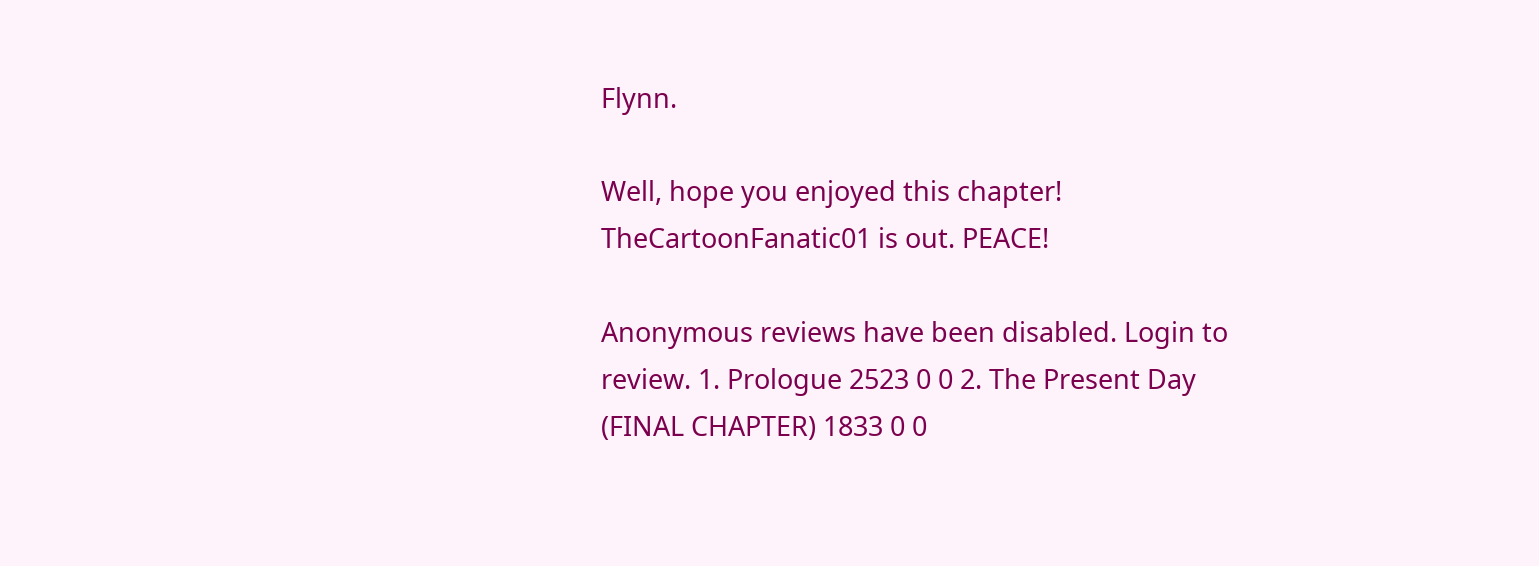Flynn.

Well, hope you enjoyed this chapter! TheCartoonFanatic01 is out. PEACE!

Anonymous reviews have been disabled. Login to review. 1. Prologue 2523 0 0 2. The Present Day (FINAL CHAPTER) 1833 0 0